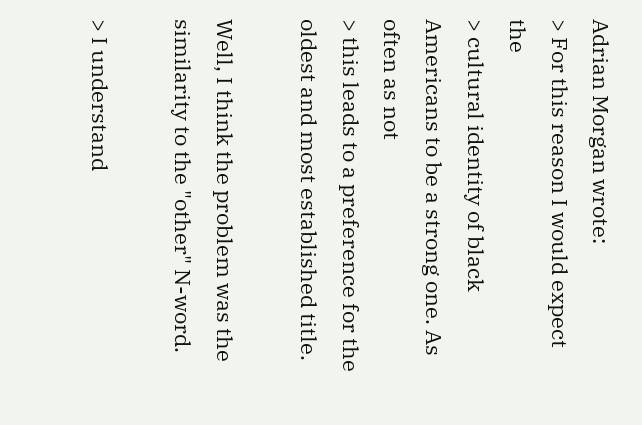Adrian Morgan wrote:
> For this reason I would expect the
> cultural identity of black Americans to be a strong one. As often as not
> this leads to a preference for the oldest and most established title.

Well, I think the problem was the similarity to the "other" N-word.

> I understand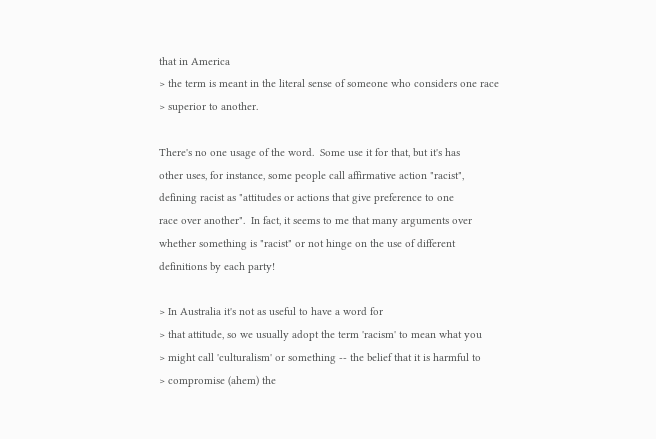that in America
> the term is meant in the literal sense of someone who considers one race
> superior to another.

There's no one usage of the word.  Some use it for that, but it's has
other uses, for instance, some people call affirmative action "racist",
defining racist as "attitudes or actions that give preference to one
race over another".  In fact, it seems to me that many arguments over
whether something is "racist" or not hinge on the use of different
definitions by each party!

> In Australia it's not as useful to have a word for
> that attitude, so we usually adopt the term 'racism' to mean what you
> might call 'culturalism' or something -- the belief that it is harmful to
> compromise (ahem) the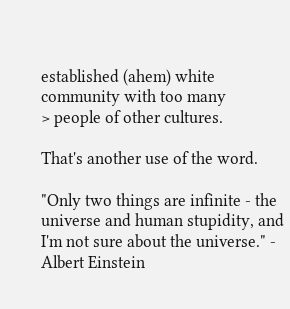established (ahem) white community with too many
> people of other cultures.

That's another use of the word.

"Only two things are infinite - the universe and human stupidity, and
I'm not sure about the universe." - Albert Einstein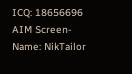ICQ: 18656696
AIM Screen-Name: NikTailor